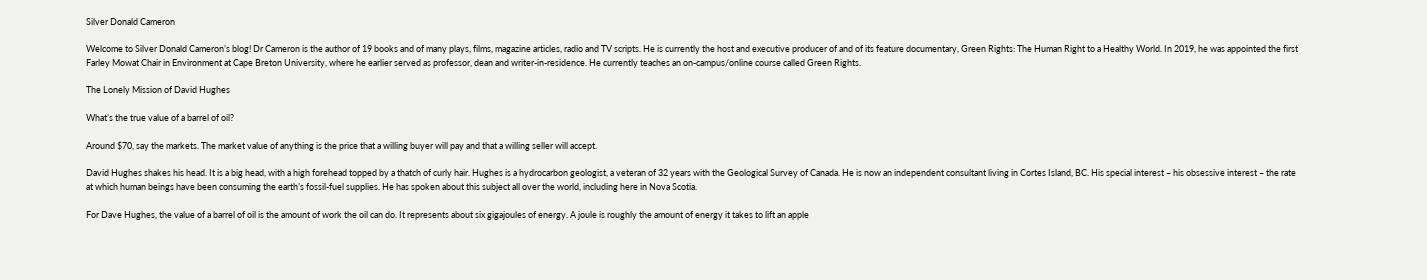Silver Donald Cameron

Welcome to Silver Donald Cameron’s blog! Dr Cameron is the author of 19 books and of many plays, films, magazine articles, radio and TV scripts. He is currently the host and executive producer of and of its feature documentary, Green Rights: The Human Right to a Healthy World. In 2019, he was appointed the first Farley Mowat Chair in Environment at Cape Breton University, where he earlier served as professor, dean and writer-in-residence. He currently teaches an on-campus/online course called Green Rights.

The Lonely Mission of David Hughes

What’s the true value of a barrel of oil?

Around $70, say the markets. The market value of anything is the price that a willing buyer will pay and that a willing seller will accept.

David Hughes shakes his head. It is a big head, with a high forehead topped by a thatch of curly hair. Hughes is a hydrocarbon geologist, a veteran of 32 years with the Geological Survey of Canada. He is now an independent consultant living in Cortes Island, BC. His special interest – his obsessive interest – the rate at which human beings have been consuming the earth’s fossil-fuel supplies. He has spoken about this subject all over the world, including here in Nova Scotia.

For Dave Hughes, the value of a barrel of oil is the amount of work the oil can do. It represents about six gigajoules of energy. A joule is roughly the amount of energy it takes to lift an apple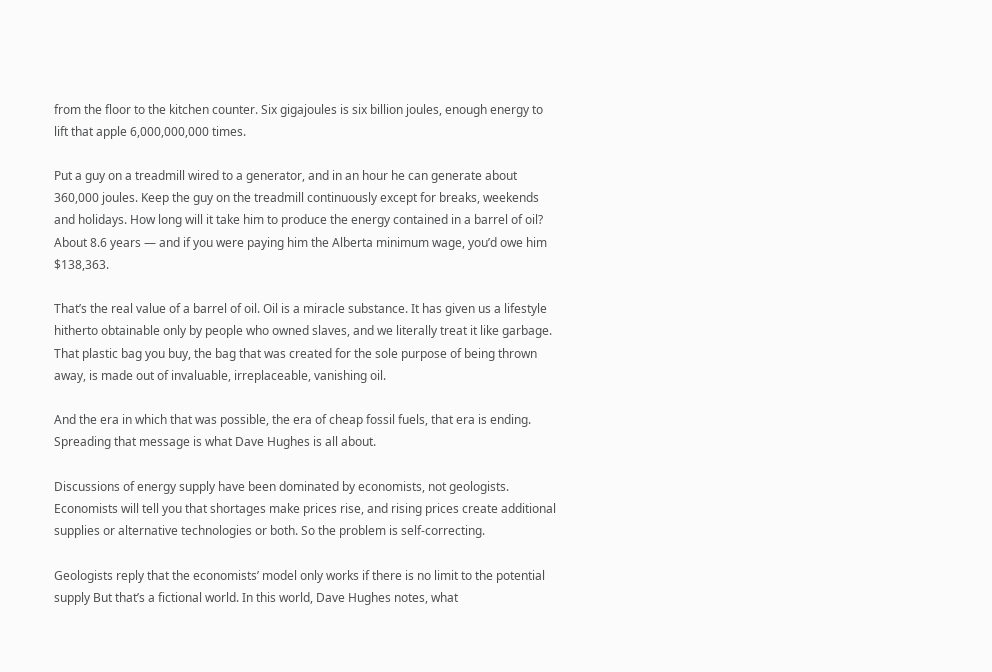from the floor to the kitchen counter. Six gigajoules is six billion joules, enough energy to lift that apple 6,000,000,000 times.

Put a guy on a treadmill wired to a generator, and in an hour he can generate about 360,000 joules. Keep the guy on the treadmill continuously except for breaks, weekends and holidays. How long will it take him to produce the energy contained in a barrel of oil? About 8.6 years — and if you were paying him the Alberta minimum wage, you’d owe him $138,363.

That’s the real value of a barrel of oil. Oil is a miracle substance. It has given us a lifestyle hitherto obtainable only by people who owned slaves, and we literally treat it like garbage. That plastic bag you buy, the bag that was created for the sole purpose of being thrown away, is made out of invaluable, irreplaceable, vanishing oil.

And the era in which that was possible, the era of cheap fossil fuels, that era is ending. Spreading that message is what Dave Hughes is all about.

Discussions of energy supply have been dominated by economists, not geologists. Economists will tell you that shortages make prices rise, and rising prices create additional supplies or alternative technologies or both. So the problem is self-correcting.

Geologists reply that the economists’ model only works if there is no limit to the potential supply But that’s a fictional world. In this world, Dave Hughes notes, what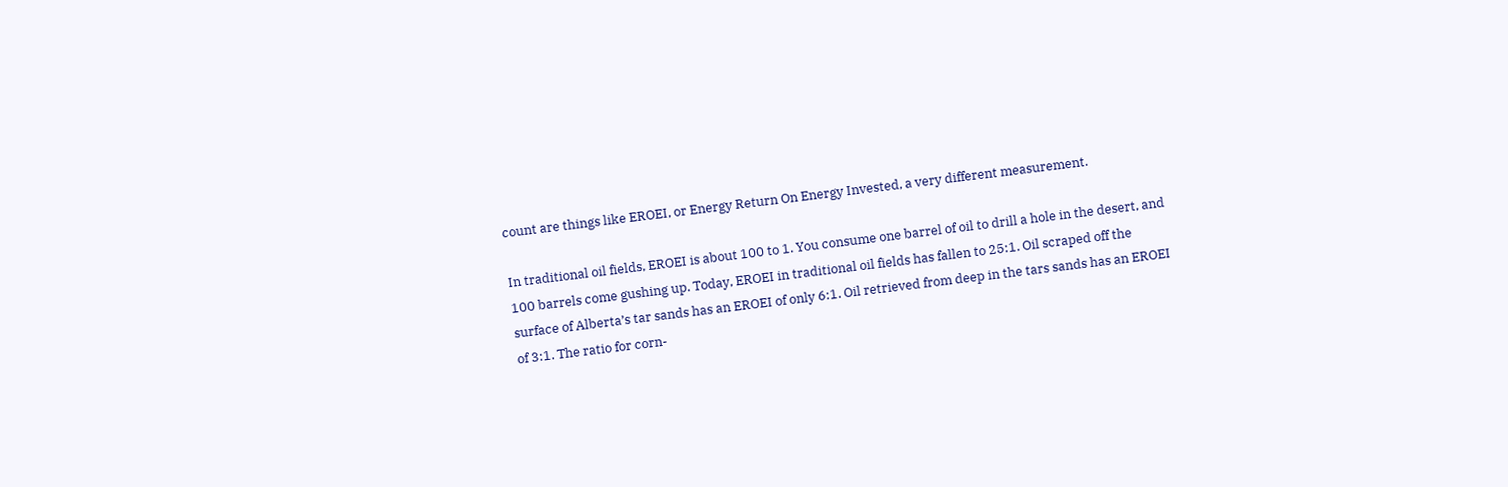count are things like EROEI, or Energy Return On Energy Invested, a very different measurement.

In traditional oil fields, EROEI is about 100 to 1. You consume one barrel of oil to drill a hole in the desert, and 100 barrels come gushing up. Today, EROEI in traditional oil fields has fallen to 25:1. Oil scraped off the surface of Alberta’s tar sands has an EROEI of only 6:1. Oil retrieved from deep in the tars sands has an EROEI of 3:1. The ratio for corn-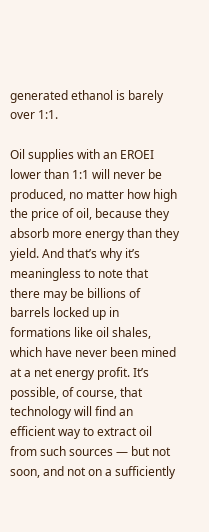generated ethanol is barely over 1:1.

Oil supplies with an EROEI lower than 1:1 will never be produced, no matter how high the price of oil, because they absorb more energy than they yield. And that’s why it’s meaningless to note that there may be billions of barrels locked up in formations like oil shales, which have never been mined at a net energy profit. It’s possible, of course, that technology will find an efficient way to extract oil from such sources — but not soon, and not on a sufficiently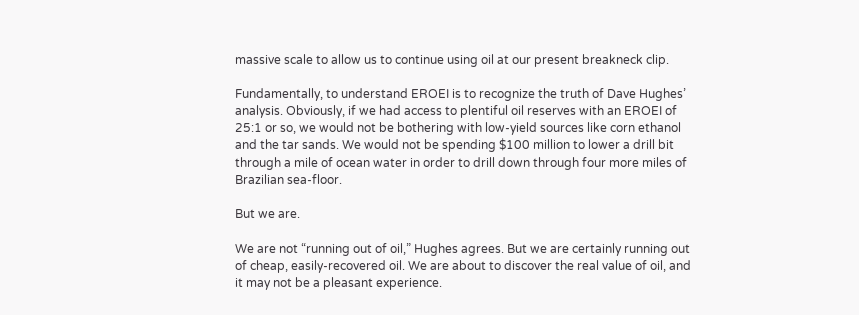massive scale to allow us to continue using oil at our present breakneck clip.

Fundamentally, to understand EROEI is to recognize the truth of Dave Hughes’ analysis. Obviously, if we had access to plentiful oil reserves with an EROEI of 25:1 or so, we would not be bothering with low-yield sources like corn ethanol and the tar sands. We would not be spending $100 million to lower a drill bit through a mile of ocean water in order to drill down through four more miles of Brazilian sea-floor.

But we are.

We are not “running out of oil,” Hughes agrees. But we are certainly running out of cheap, easily-recovered oil. We are about to discover the real value of oil, and it may not be a pleasant experience.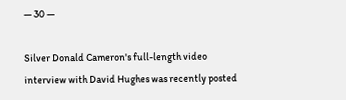— 30 —

Silver Donald Cameron's full-length video interview with David Hughes was recently posted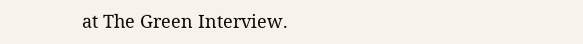at The Green Interview.